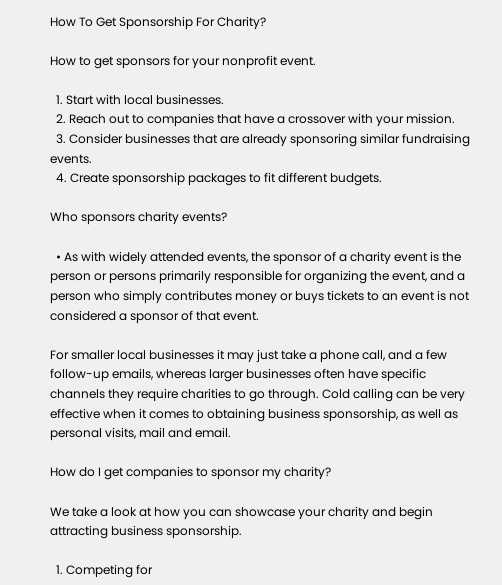How To Get Sponsorship For Charity?

How to get sponsors for your nonprofit event.

  1. Start with local businesses.
  2. Reach out to companies that have a crossover with your mission.
  3. Consider businesses that are already sponsoring similar fundraising events.
  4. Create sponsorship packages to fit different budgets.

Who sponsors charity events?

  • As with widely attended events, the sponsor of a charity event is the person or persons primarily responsible for organizing the event, and a person who simply contributes money or buys tickets to an event is not considered a sponsor of that event.

For smaller local businesses it may just take a phone call, and a few follow-up emails, whereas larger businesses often have specific channels they require charities to go through. Cold calling can be very effective when it comes to obtaining business sponsorship, as well as personal visits, mail and email.

How do I get companies to sponsor my charity?

We take a look at how you can showcase your charity and begin attracting business sponsorship.

  1. Competing for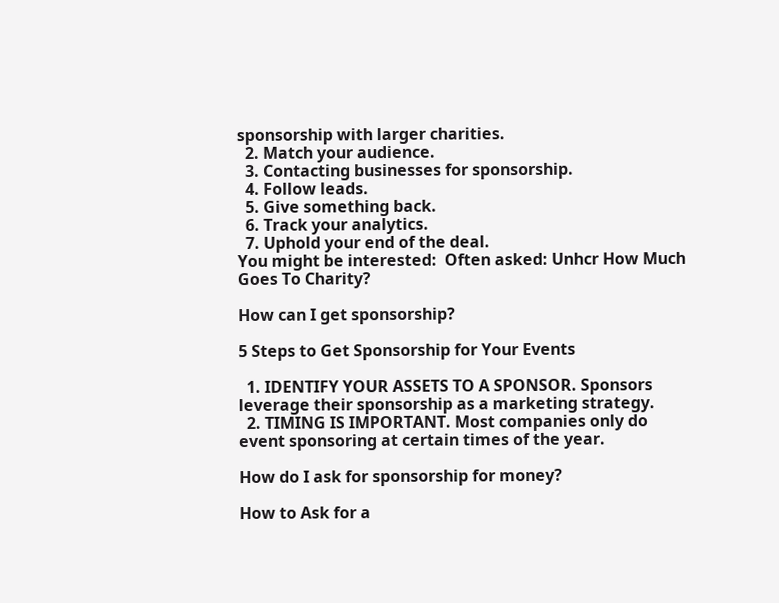sponsorship with larger charities.
  2. Match your audience.
  3. Contacting businesses for sponsorship.
  4. Follow leads.
  5. Give something back.
  6. Track your analytics.
  7. Uphold your end of the deal.
You might be interested:  Often asked: Unhcr How Much Goes To Charity?

How can I get sponsorship?

5 Steps to Get Sponsorship for Your Events

  1. IDENTIFY YOUR ASSETS TO A SPONSOR. Sponsors leverage their sponsorship as a marketing strategy.
  2. TIMING IS IMPORTANT. Most companies only do event sponsoring at certain times of the year.

How do I ask for sponsorship for money?

How to Ask for a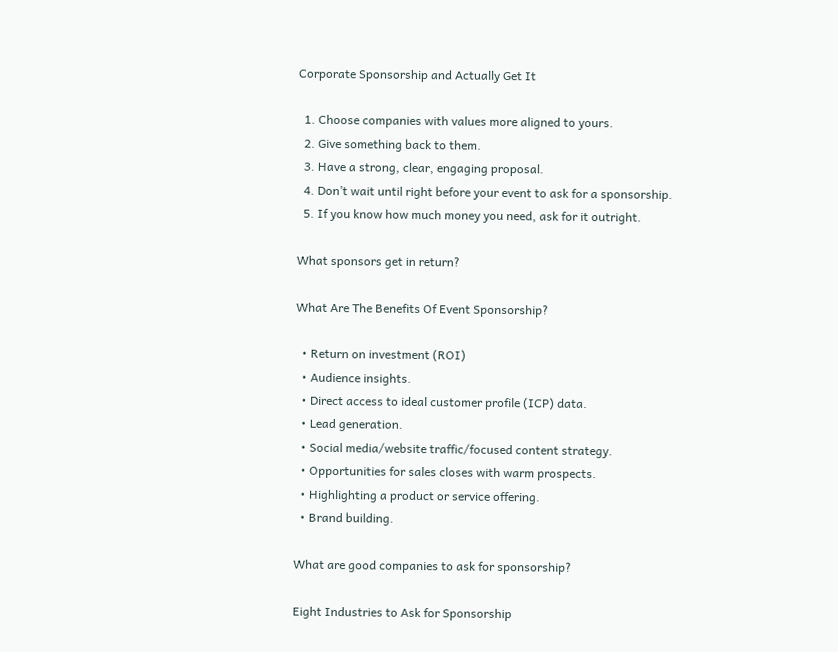Corporate Sponsorship and Actually Get It

  1. Choose companies with values more aligned to yours.
  2. Give something back to them.
  3. Have a strong, clear, engaging proposal.
  4. Don’t wait until right before your event to ask for a sponsorship.
  5. If you know how much money you need, ask for it outright.

What sponsors get in return?

What Are The Benefits Of Event Sponsorship?

  • Return on investment (ROI)
  • Audience insights.
  • Direct access to ideal customer profile (ICP) data.
  • Lead generation.
  • Social media/website traffic/focused content strategy.
  • Opportunities for sales closes with warm prospects.
  • Highlighting a product or service offering.
  • Brand building.

What are good companies to ask for sponsorship?

Eight Industries to Ask for Sponsorship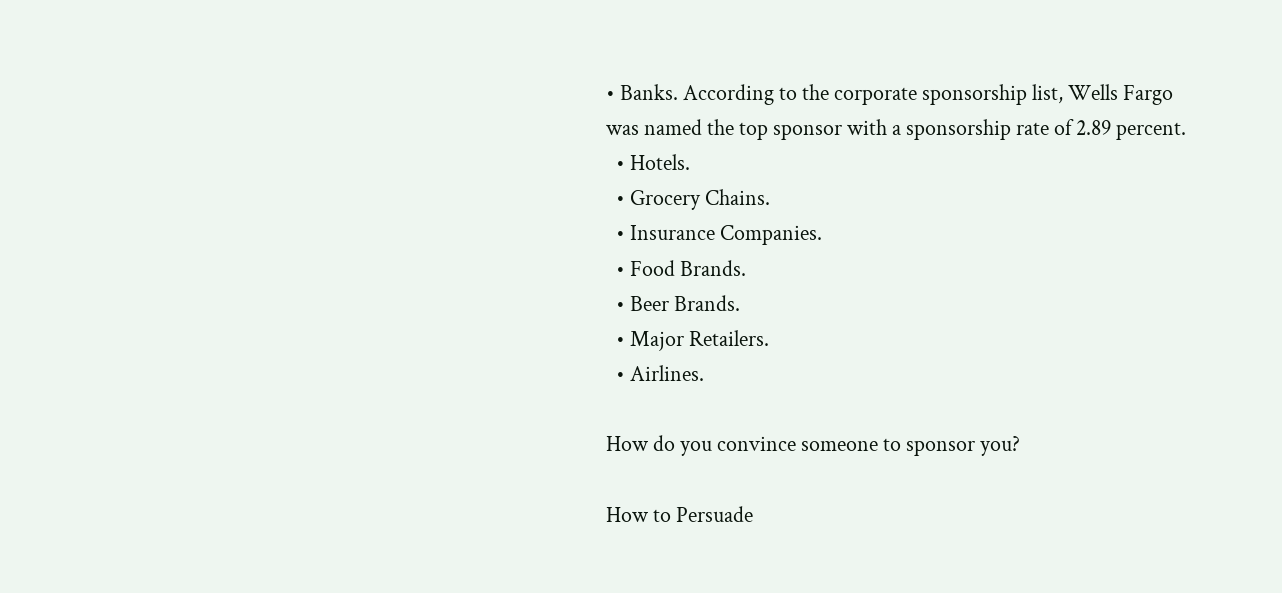• Banks. According to the corporate sponsorship list, Wells Fargo was named the top sponsor with a sponsorship rate of 2.89 percent.
  • Hotels.
  • Grocery Chains.
  • Insurance Companies.
  • Food Brands.
  • Beer Brands.
  • Major Retailers.
  • Airlines.

How do you convince someone to sponsor you?

How to Persuade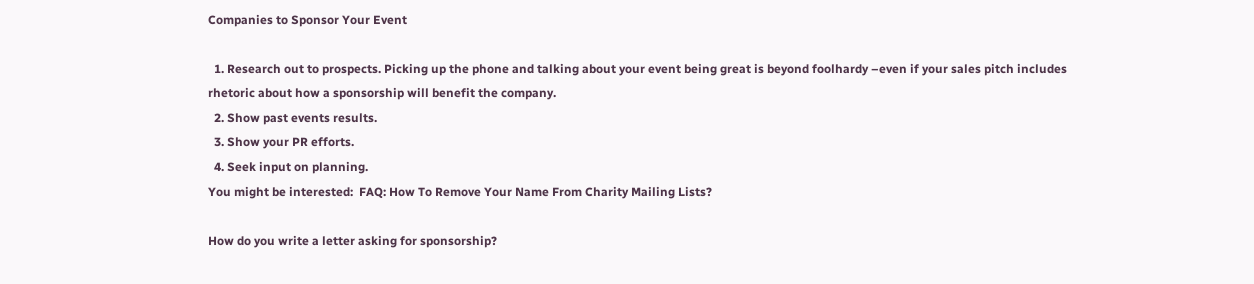Companies to Sponsor Your Event

  1. Research out to prospects. Picking up the phone and talking about your event being great is beyond foolhardy –even if your sales pitch includes rhetoric about how a sponsorship will benefit the company.
  2. Show past events results.
  3. Show your PR efforts.
  4. Seek input on planning.
You might be interested:  FAQ: How To Remove Your Name From Charity Mailing Lists?

How do you write a letter asking for sponsorship?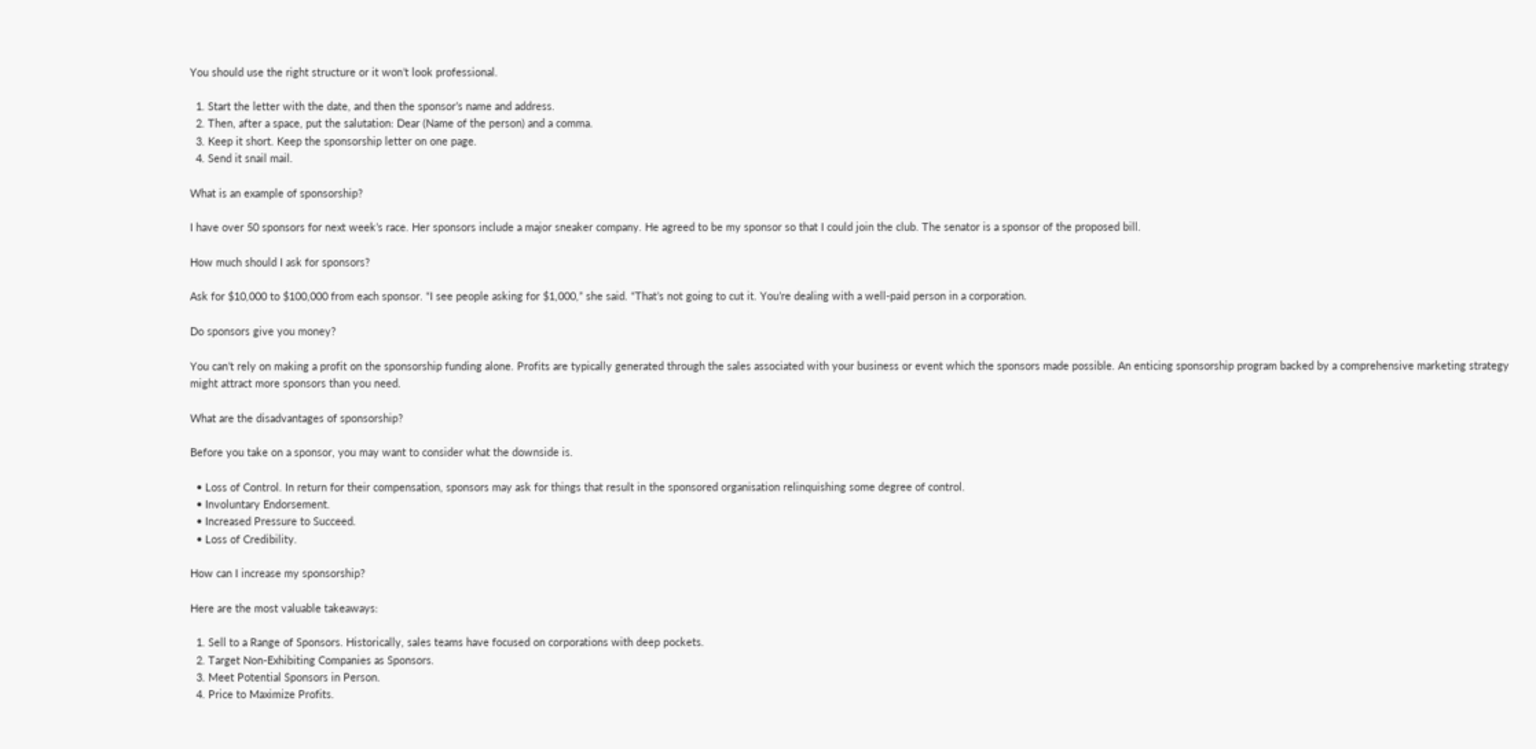You should use the right structure or it won’t look professional.

  1. Start the letter with the date, and then the sponsor’s name and address.
  2. Then, after a space, put the salutation: Dear (Name of the person) and a comma.
  3. Keep it short. Keep the sponsorship letter on one page.
  4. Send it snail mail.

What is an example of sponsorship?

I have over 50 sponsors for next week’s race. Her sponsors include a major sneaker company. He agreed to be my sponsor so that I could join the club. The senator is a sponsor of the proposed bill.

How much should I ask for sponsors?

Ask for $10,000 to $100,000 from each sponsor. “I see people asking for $1,000,” she said. “That’s not going to cut it. You’re dealing with a well-paid person in a corporation.

Do sponsors give you money?

You can’t rely on making a profit on the sponsorship funding alone. Profits are typically generated through the sales associated with your business or event which the sponsors made possible. An enticing sponsorship program backed by a comprehensive marketing strategy might attract more sponsors than you need.

What are the disadvantages of sponsorship?

Before you take on a sponsor, you may want to consider what the downside is.

  • Loss of Control. In return for their compensation, sponsors may ask for things that result in the sponsored organisation relinquishing some degree of control.
  • Involuntary Endorsement.
  • Increased Pressure to Succeed.
  • Loss of Credibility.

How can I increase my sponsorship?

Here are the most valuable takeaways:

  1. Sell to a Range of Sponsors. Historically, sales teams have focused on corporations with deep pockets.
  2. Target Non-Exhibiting Companies as Sponsors.
  3. Meet Potential Sponsors in Person.
  4. Price to Maximize Profits.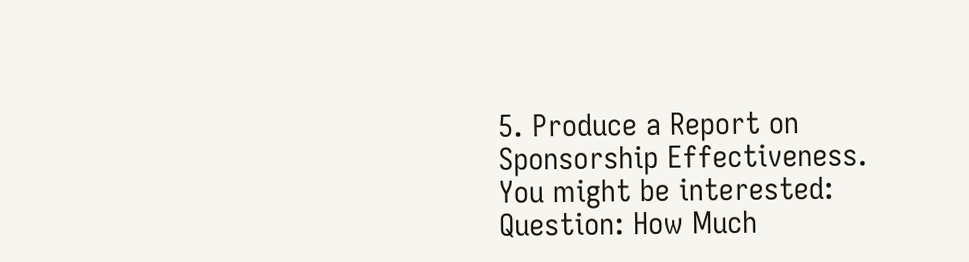5. Produce a Report on Sponsorship Effectiveness.
You might be interested:  Question: How Much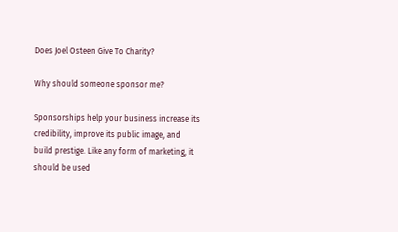Does Joel Osteen Give To Charity?

Why should someone sponsor me?

Sponsorships help your business increase its credibility, improve its public image, and build prestige. Like any form of marketing, it should be used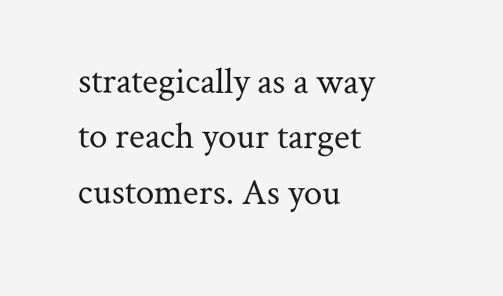strategically as a way to reach your target customers. As you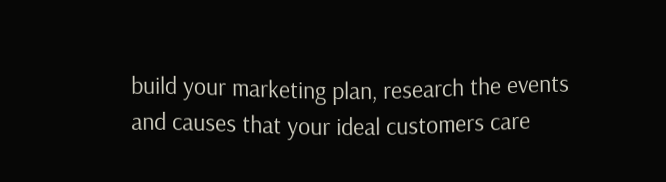build your marketing plan, research the events and causes that your ideal customers care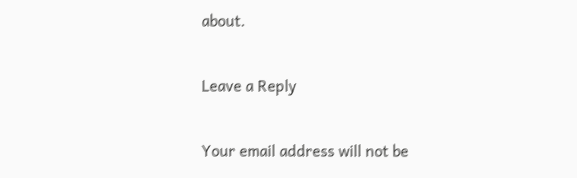about.

Leave a Reply

Your email address will not be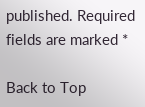published. Required fields are marked *

Back to Top